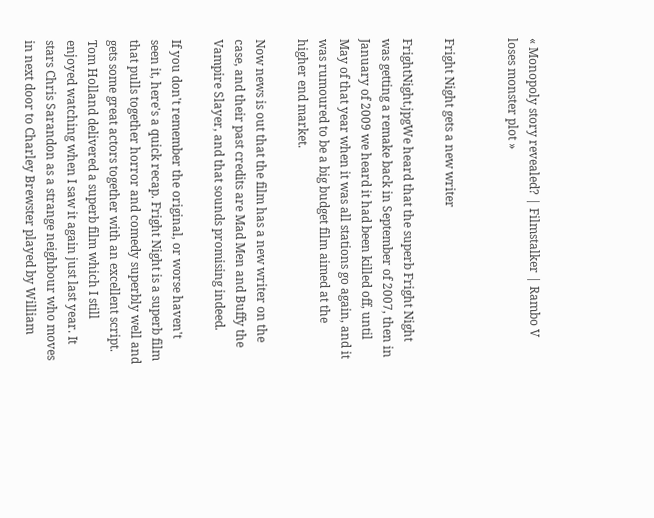« Monopoly story revealed? | Filmstalker | Rambo V loses monster plot »


Fright Night gets a new writer

FrightNight.jpgWe heard that the superb Fright Night was getting a remake back in September of 2007, then in January of 2009 we heard it had been killed off, until May of that year when it was all stations go again, and it was rumoured to be a big budget film aimed at the higher end market.

Now news is out that the film has a new writer on the case, and their past credits are Mad Men and Buffy the Vampire Slayer, and that sounds promising indeed.

If you don't remember the original, or worse haven't seen it, here's a quick recap. Fright Night is a superb film that pulls together horror and comedy superbly well and gets some great actors together with an excellent script. Tom Holland delivered a superb film which I still enjoyed watching when I saw it again just last year. It stars Chris Sarandon as a strange neighbour who moves in next door to Charley Brewster played by William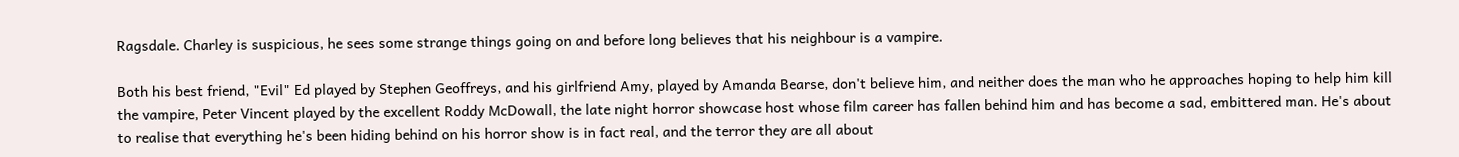Ragsdale. Charley is suspicious, he sees some strange things going on and before long believes that his neighbour is a vampire.

Both his best friend, "Evil" Ed played by Stephen Geoffreys, and his girlfriend Amy, played by Amanda Bearse, don't believe him, and neither does the man who he approaches hoping to help him kill the vampire, Peter Vincent played by the excellent Roddy McDowall, the late night horror showcase host whose film career has fallen behind him and has become a sad, embittered man. He's about to realise that everything he's been hiding behind on his horror show is in fact real, and the terror they are all about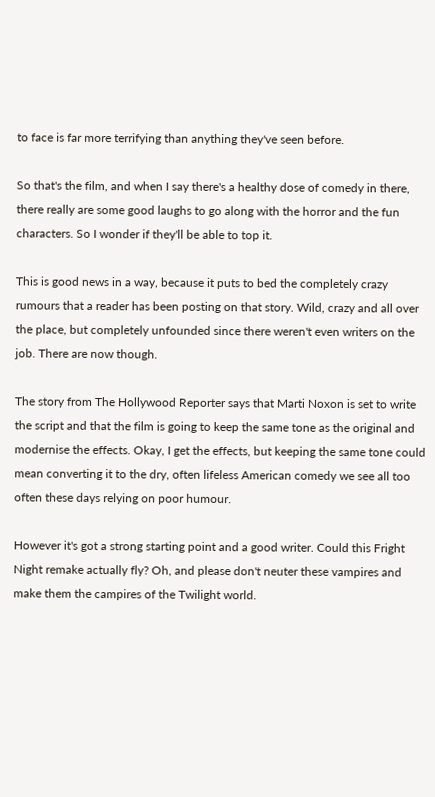to face is far more terrifying than anything they've seen before.

So that's the film, and when I say there's a healthy dose of comedy in there, there really are some good laughs to go along with the horror and the fun characters. So I wonder if they'll be able to top it.

This is good news in a way, because it puts to bed the completely crazy rumours that a reader has been posting on that story. Wild, crazy and all over the place, but completely unfounded since there weren't even writers on the job. There are now though.

The story from The Hollywood Reporter says that Marti Noxon is set to write the script and that the film is going to keep the same tone as the original and modernise the effects. Okay, I get the effects, but keeping the same tone could mean converting it to the dry, often lifeless American comedy we see all too often these days relying on poor humour.

However it's got a strong starting point and a good writer. Could this Fright Night remake actually fly? Oh, and please don't neuter these vampires and make them the campires of the Twilight world.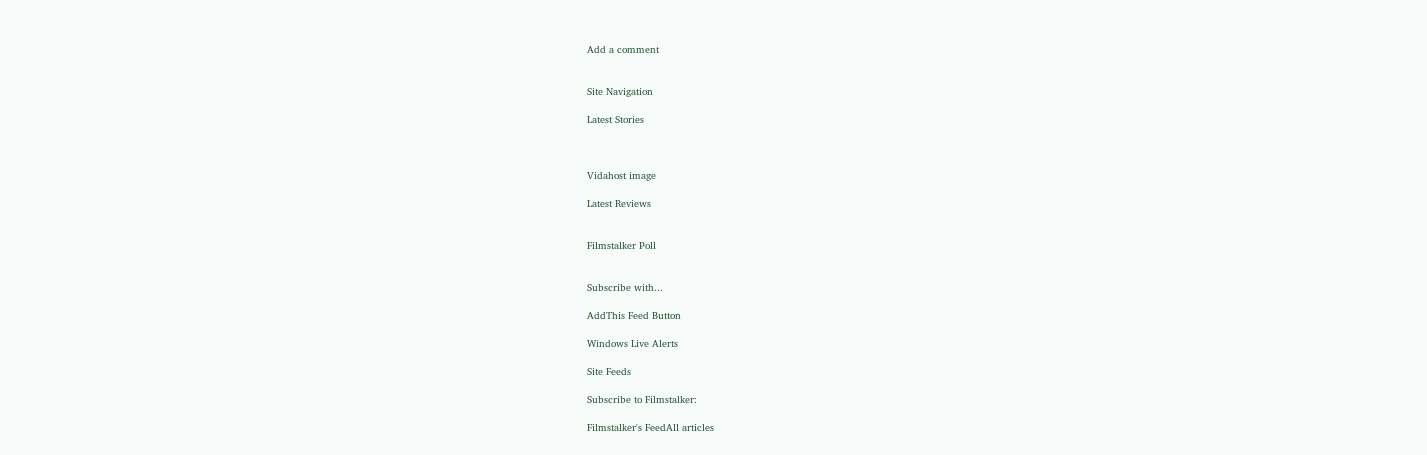Add a comment


Site Navigation

Latest Stories



Vidahost image

Latest Reviews


Filmstalker Poll


Subscribe with...

AddThis Feed Button

Windows Live Alerts

Site Feeds

Subscribe to Filmstalker:

Filmstalker's FeedAll articles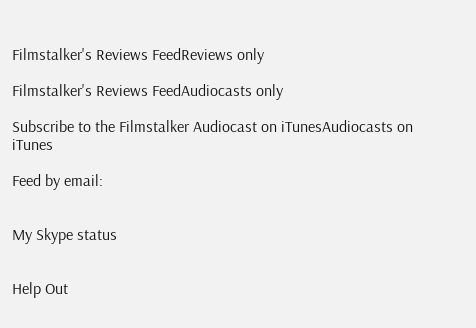Filmstalker's Reviews FeedReviews only

Filmstalker's Reviews FeedAudiocasts only

Subscribe to the Filmstalker Audiocast on iTunesAudiocasts on iTunes

Feed by email:


My Skype status


Help Out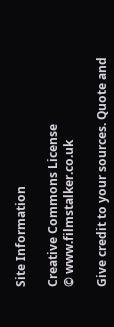Site Information

Creative Commons License
© www.filmstalker.co.uk

Give credit to your sources. Quote and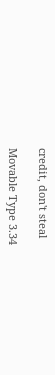credit, don't steal

Movable Type 3.34